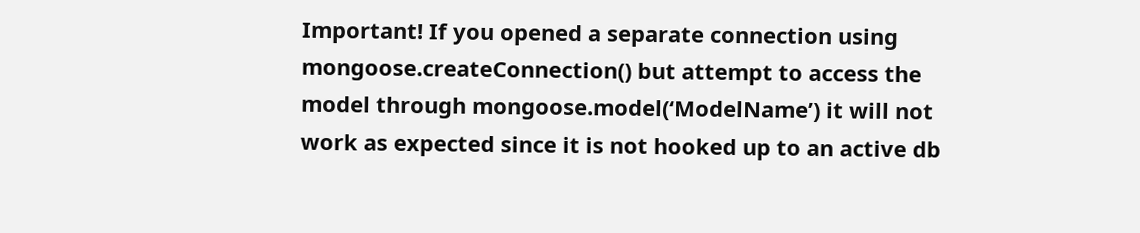Important! If you opened a separate connection using mongoose.createConnection() but attempt to access the model through mongoose.model(‘ModelName’) it will not work as expected since it is not hooked up to an active db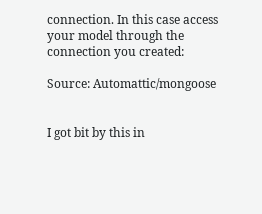connection. In this case access your model through the connection you created:

Source: Automattic/mongoose


I got bit by this in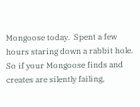Mongoose today.  Spent a few hours staring down a rabbit hole. So if your Mongoose finds and creates are silently failing,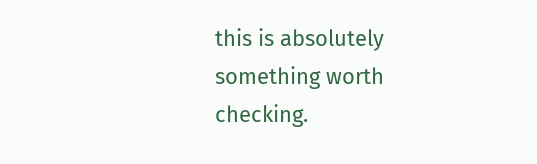this is absolutely something worth checking.